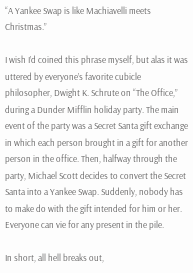“A Yankee Swap is like Machiavelli meets Christmas.”

I wish I’d coined this phrase myself, but alas it was uttered by everyone’s favorite cubicle philosopher, Dwight K. Schrute on “The Office,” during a Dunder Mifflin holiday party. The main event of the party was a Secret Santa gift exchange in which each person brought in a gift for another person in the office. Then, halfway through the party, Michael Scott decides to convert the Secret Santa into a Yankee Swap. Suddenly, nobody has to make do with the gift intended for him or her. Everyone can vie for any present in the pile.

In short, all hell breaks out,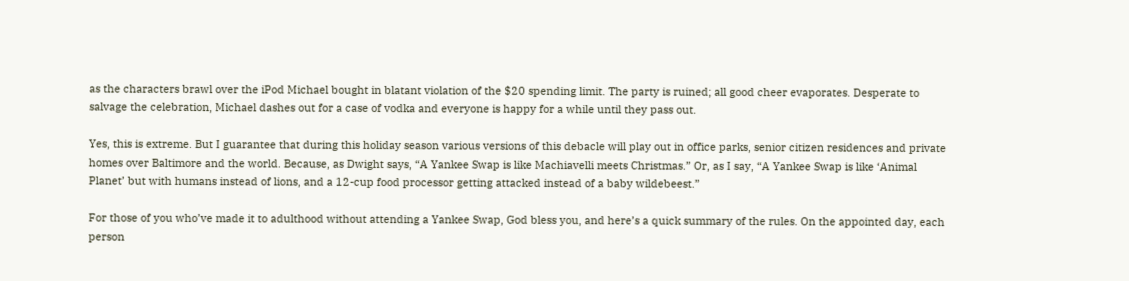as the characters brawl over the iPod Michael bought in blatant violation of the $20 spending limit. The party is ruined; all good cheer evaporates. Desperate to salvage the celebration, Michael dashes out for a case of vodka and everyone is happy for a while until they pass out.

Yes, this is extreme. But I guarantee that during this holiday season various versions of this debacle will play out in office parks, senior citizen residences and private homes over Baltimore and the world. Because, as Dwight says, “A Yankee Swap is like Machiavelli meets Christmas.” Or, as I say, “A Yankee Swap is like ‘Animal Planet’ but with humans instead of lions, and a 12-cup food processor getting attacked instead of a baby wildebeest.”

For those of you who’ve made it to adulthood without attending a Yankee Swap, God bless you, and here’s a quick summary of the rules. On the appointed day, each person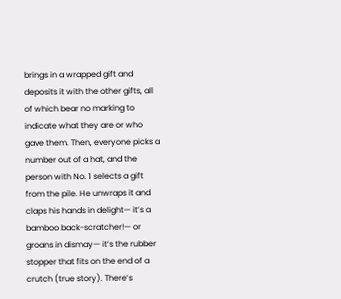brings in a wrapped gift and deposits it with the other gifts, all of which bear no marking to indicate what they are or who gave them. Then, everyone picks a number out of a hat, and the person with No. 1 selects a gift from the pile. He unwraps it and claps his hands in delight— it’s a bamboo back-scratcher!— or groans in dismay— it’s the rubber stopper that fits on the end of a crutch (true story). There’s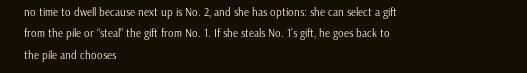no time to dwell because next up is No. 2, and she has options: she can select a gift from the pile or “steal” the gift from No. 1. If she steals No. 1’s gift, he goes back to the pile and chooses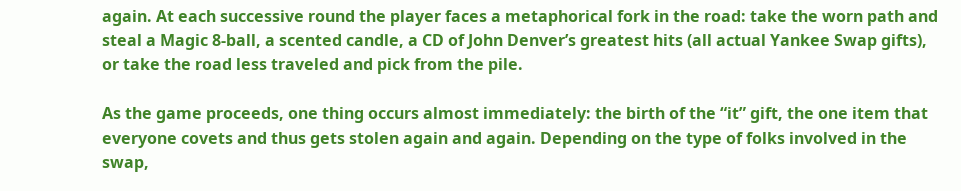again. At each successive round the player faces a metaphorical fork in the road: take the worn path and steal a Magic 8-ball, a scented candle, a CD of John Denver’s greatest hits (all actual Yankee Swap gifts), or take the road less traveled and pick from the pile.

As the game proceeds, one thing occurs almost immediately: the birth of the “it” gift, the one item that everyone covets and thus gets stolen again and again. Depending on the type of folks involved in the swap,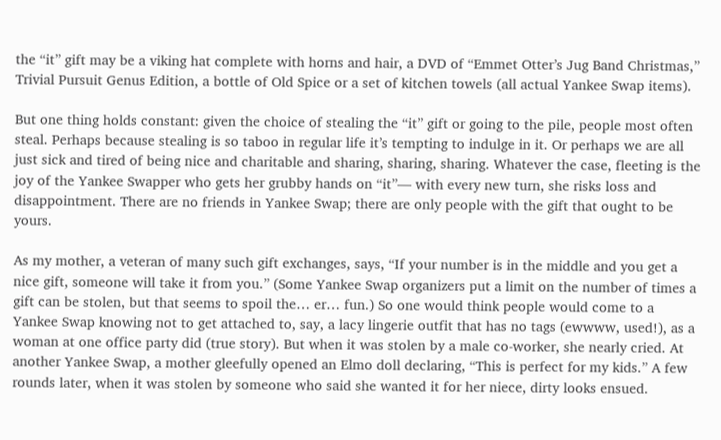the “it” gift may be a viking hat complete with horns and hair, a DVD of “Emmet Otter’s Jug Band Christmas,” Trivial Pursuit Genus Edition, a bottle of Old Spice or a set of kitchen towels (all actual Yankee Swap items).

But one thing holds constant: given the choice of stealing the “it” gift or going to the pile, people most often steal. Perhaps because stealing is so taboo in regular life it’s tempting to indulge in it. Or perhaps we are all just sick and tired of being nice and charitable and sharing, sharing, sharing. Whatever the case, fleeting is the joy of the Yankee Swapper who gets her grubby hands on “it”— with every new turn, she risks loss and disappointment. There are no friends in Yankee Swap; there are only people with the gift that ought to be yours.

As my mother, a veteran of many such gift exchanges, says, “If your number is in the middle and you get a nice gift, someone will take it from you.” (Some Yankee Swap organizers put a limit on the number of times a gift can be stolen, but that seems to spoil the… er… fun.) So one would think people would come to a Yankee Swap knowing not to get attached to, say, a lacy lingerie outfit that has no tags (ewwww, used!), as a woman at one office party did (true story). But when it was stolen by a male co-worker, she nearly cried. At another Yankee Swap, a mother gleefully opened an Elmo doll declaring, “This is perfect for my kids.” A few rounds later, when it was stolen by someone who said she wanted it for her niece, dirty looks ensued.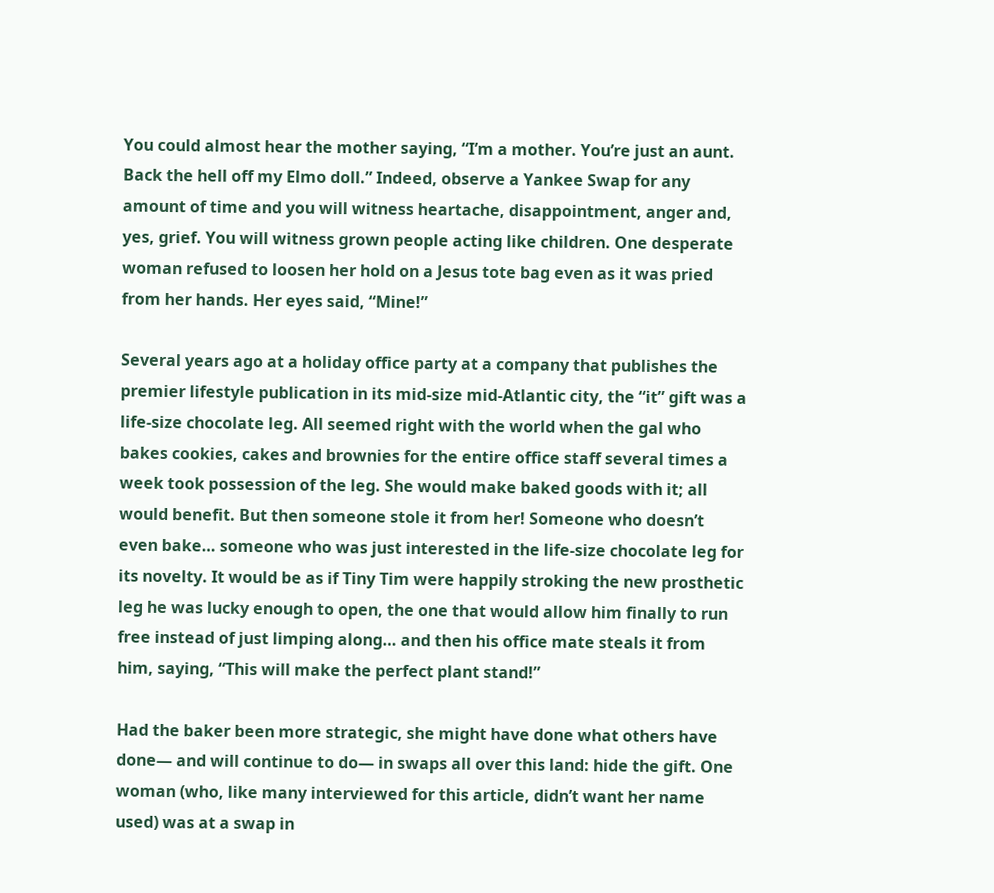You could almost hear the mother saying, “I’m a mother. You’re just an aunt. Back the hell off my Elmo doll.” Indeed, observe a Yankee Swap for any amount of time and you will witness heartache, disappointment, anger and, yes, grief. You will witness grown people acting like children. One desperate woman refused to loosen her hold on a Jesus tote bag even as it was pried from her hands. Her eyes said, “Mine!”

Several years ago at a holiday office party at a company that publishes the premier lifestyle publication in its mid-size mid-Atlantic city, the “it” gift was a life-size chocolate leg. All seemed right with the world when the gal who bakes cookies, cakes and brownies for the entire office staff several times a week took possession of the leg. She would make baked goods with it; all would benefit. But then someone stole it from her! Someone who doesn’t even bake… someone who was just interested in the life-size chocolate leg for its novelty. It would be as if Tiny Tim were happily stroking the new prosthetic leg he was lucky enough to open, the one that would allow him finally to run free instead of just limping along… and then his office mate steals it from him, saying, “This will make the perfect plant stand!”

Had the baker been more strategic, she might have done what others have done— and will continue to do— in swaps all over this land: hide the gift. One woman (who, like many interviewed for this article, didn’t want her name used) was at a swap in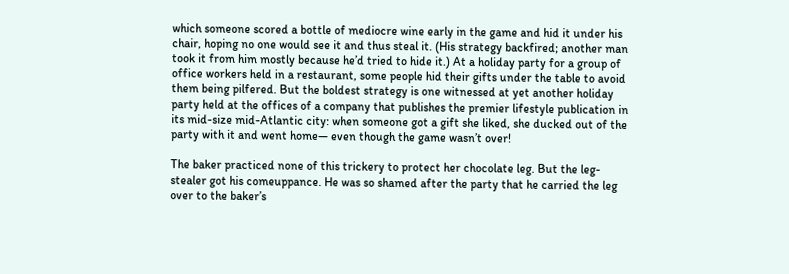which someone scored a bottle of mediocre wine early in the game and hid it under his chair, hoping no one would see it and thus steal it. (His strategy backfired; another man took it from him mostly because he’d tried to hide it.) At a holiday party for a group of office workers held in a restaurant, some people hid their gifts under the table to avoid them being pilfered. But the boldest strategy is one witnessed at yet another holiday party held at the offices of a company that publishes the premier lifestyle publication in its mid-size mid-Atlantic city: when someone got a gift she liked, she ducked out of the party with it and went home— even though the game wasn’t over!

The baker practiced none of this trickery to protect her chocolate leg. But the leg-stealer got his comeuppance. He was so shamed after the party that he carried the leg over to the baker’s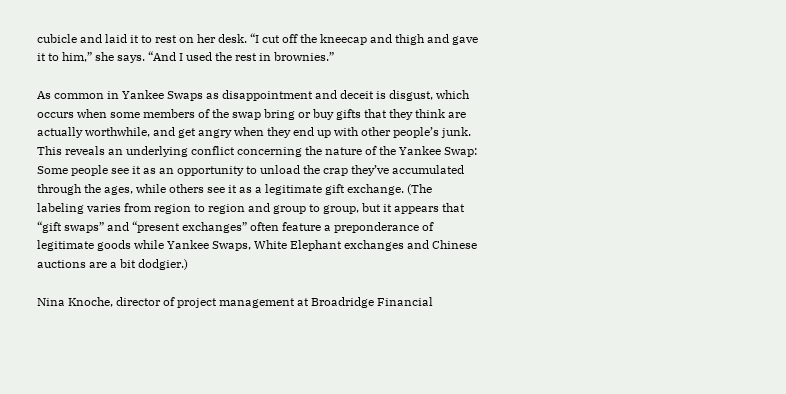cubicle and laid it to rest on her desk. “I cut off the kneecap and thigh and gave it to him,” she says. “And I used the rest in brownies.”

As common in Yankee Swaps as disappointment and deceit is disgust, which occurs when some members of the swap bring or buy gifts that they think are actually worthwhile, and get angry when they end up with other people’s junk. This reveals an underlying conflict concerning the nature of the Yankee Swap: Some people see it as an opportunity to unload the crap they’ve accumulated through the ages, while others see it as a legitimate gift exchange. (The labeling varies from region to region and group to group, but it appears that “gift swaps” and “present exchanges” often feature a preponderance of legitimate goods while Yankee Swaps, White Elephant exchanges and Chinese auctions are a bit dodgier.)

Nina Knoche, director of project management at Broadridge Financial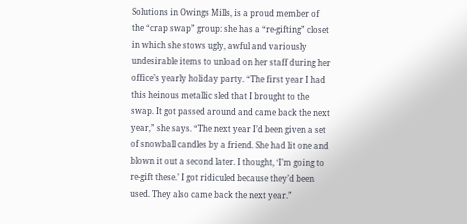Solutions in Owings Mills, is a proud member of the “crap swap” group: she has a “re-gifting” closet in which she stows ugly, awful and variously undesirable items to unload on her staff during her office’s yearly holiday party. “The first year I had this heinous metallic sled that I brought to the swap. It got passed around and came back the next year,” she says. “The next year I’d been given a set of snowball candles by a friend. She had lit one and blown it out a second later. I thought, ‘I’m going to re-gift these.’ I got ridiculed because they’d been used. They also came back the next year.”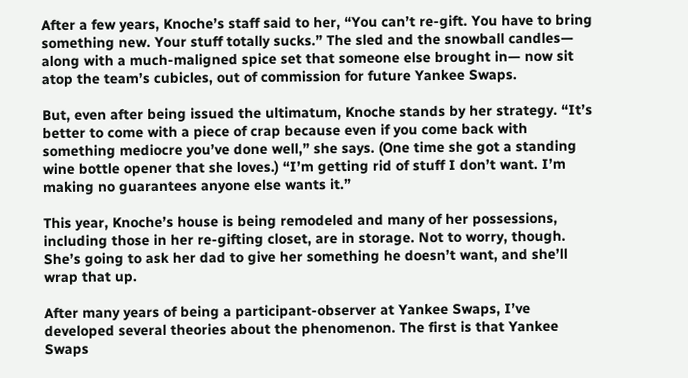After a few years, Knoche’s staff said to her, “You can’t re-gift. You have to bring something new. Your stuff totally sucks.” The sled and the snowball candles— along with a much-maligned spice set that someone else brought in— now sit atop the team’s cubicles, out of commission for future Yankee Swaps.

But, even after being issued the ultimatum, Knoche stands by her strategy. “It’s better to come with a piece of crap because even if you come back with something mediocre you’ve done well,” she says. (One time she got a standing wine bottle opener that she loves.) “I’m getting rid of stuff I don’t want. I’m making no guarantees anyone else wants it.”

This year, Knoche’s house is being remodeled and many of her possessions, including those in her re-gifting closet, are in storage. Not to worry, though. She’s going to ask her dad to give her something he doesn’t want, and she’ll wrap that up.

After many years of being a participant-observer at Yankee Swaps, I’ve developed several theories about the phenomenon. The first is that Yankee Swaps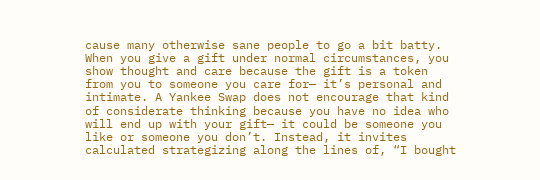cause many otherwise sane people to go a bit batty. When you give a gift under normal circumstances, you show thought and care because the gift is a token from you to someone you care for— it’s personal and intimate. A Yankee Swap does not encourage that kind of considerate thinking because you have no idea who will end up with your gift— it could be someone you like or someone you don’t. Instead, it invites calculated strategizing along the lines of, “I bought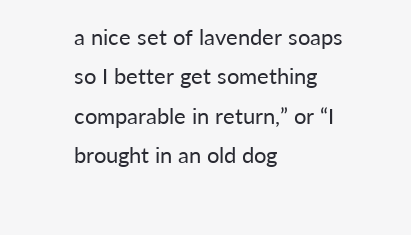a nice set of lavender soaps so I better get something comparable in return,” or “I brought in an old dog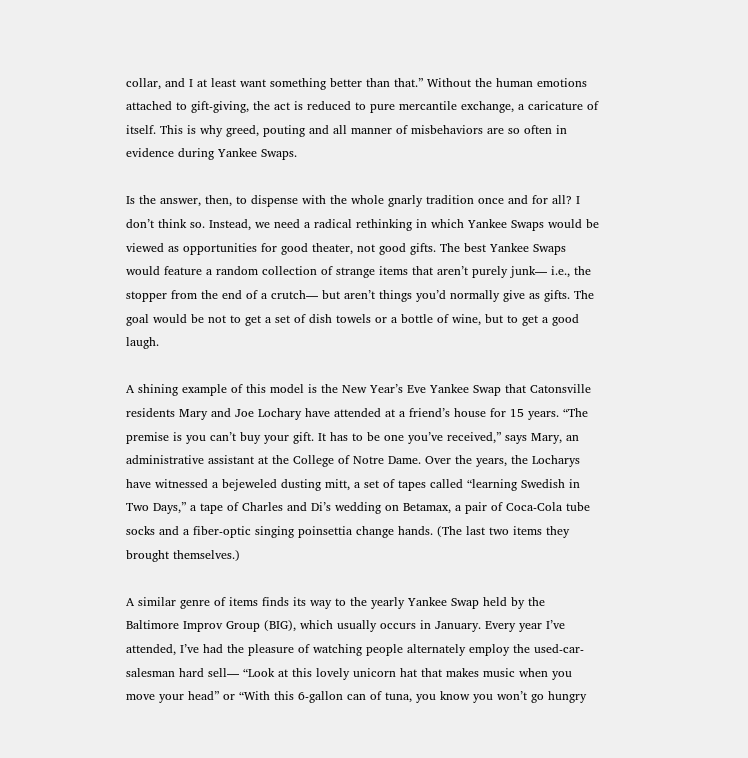collar, and I at least want something better than that.” Without the human emotions attached to gift-giving, the act is reduced to pure mercantile exchange, a caricature of itself. This is why greed, pouting and all manner of misbehaviors are so often in evidence during Yankee Swaps.

Is the answer, then, to dispense with the whole gnarly tradition once and for all? I don’t think so. Instead, we need a radical rethinking in which Yankee Swaps would be viewed as opportunities for good theater, not good gifts. The best Yankee Swaps would feature a random collection of strange items that aren’t purely junk— i.e., the stopper from the end of a crutch— but aren’t things you’d normally give as gifts. The goal would be not to get a set of dish towels or a bottle of wine, but to get a good laugh.

A shining example of this model is the New Year’s Eve Yankee Swap that Catonsville residents Mary and Joe Lochary have attended at a friend’s house for 15 years. “The premise is you can’t buy your gift. It has to be one you’ve received,” says Mary, an administrative assistant at the College of Notre Dame. Over the years, the Locharys have witnessed a bejeweled dusting mitt, a set of tapes called “learning Swedish in Two Days,” a tape of Charles and Di’s wedding on Betamax, a pair of Coca-Cola tube socks and a fiber-optic singing poinsettia change hands. (The last two items they brought themselves.)

A similar genre of items finds its way to the yearly Yankee Swap held by the Baltimore Improv Group (BIG), which usually occurs in January. Every year I’ve attended, I’ve had the pleasure of watching people alternately employ the used-car-salesman hard sell— “Look at this lovely unicorn hat that makes music when you move your head” or “With this 6-gallon can of tuna, you know you won’t go hungry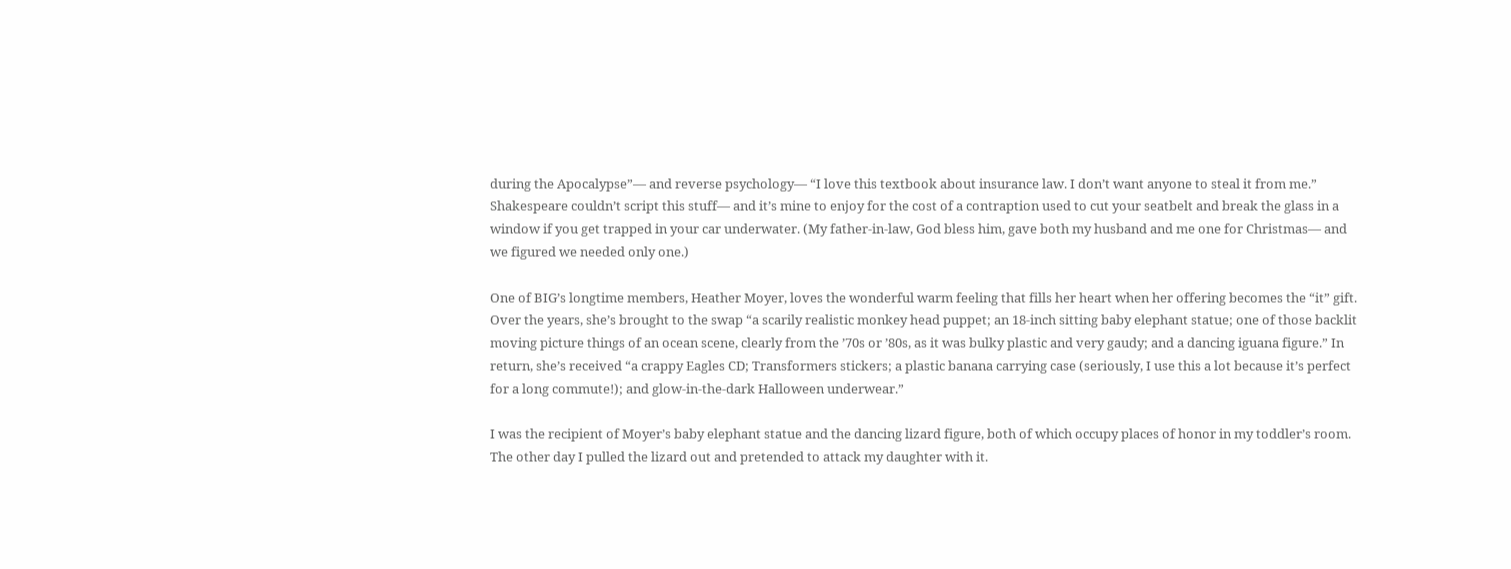during the Apocalypse”— and reverse psychology— “I love this textbook about insurance law. I don’t want anyone to steal it from me.” Shakespeare couldn’t script this stuff— and it’s mine to enjoy for the cost of a contraption used to cut your seatbelt and break the glass in a window if you get trapped in your car underwater. (My father-in-law, God bless him, gave both my husband and me one for Christmas— and we figured we needed only one.)

One of BIG’s longtime members, Heather Moyer, loves the wonderful warm feeling that fills her heart when her offering becomes the “it” gift. Over the years, she’s brought to the swap “a scarily realistic monkey head puppet; an 18-inch sitting baby elephant statue; one of those backlit moving picture things of an ocean scene, clearly from the ’70s or ’80s, as it was bulky plastic and very gaudy; and a dancing iguana figure.” In return, she’s received “a crappy Eagles CD; Transformers stickers; a plastic banana carrying case (seriously, I use this a lot because it’s perfect for a long commute!); and glow-in-the-dark Halloween underwear.”

I was the recipient of Moyer’s baby elephant statue and the dancing lizard figure, both of which occupy places of honor in my toddler’s room. The other day I pulled the lizard out and pretended to attack my daughter with it.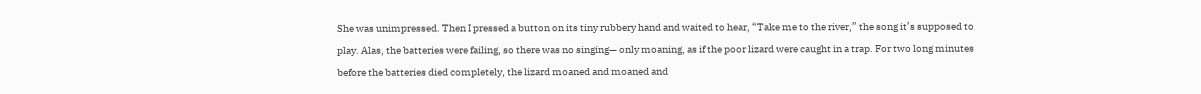She was unimpressed. Then I pressed a button on its tiny rubbery hand and waited to hear, “Take me to the river,” the song it’s supposed to play. Alas, the batteries were failing, so there was no singing— only moaning, as if the poor lizard were caught in a trap. For two long minutes before the batteries died completely, the lizard moaned and moaned and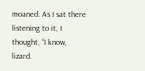moaned. As I sat there listening to it, I thought, “I know, lizard.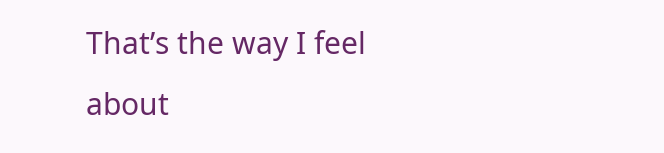That’s the way I feel about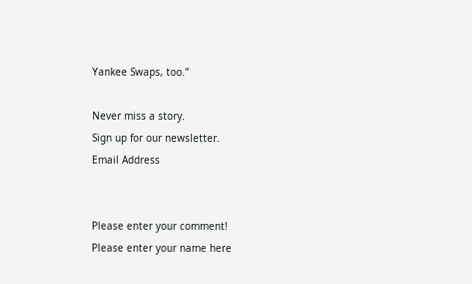Yankee Swaps, too.”

Never miss a story.
Sign up for our newsletter.
Email Address


Please enter your comment!
Please enter your name here